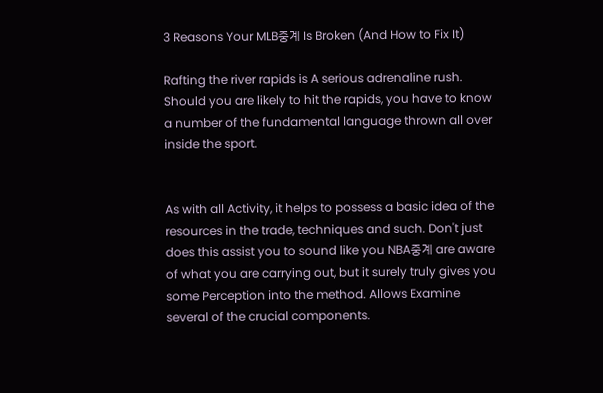3 Reasons Your MLB중계 Is Broken (And How to Fix It)

Rafting the river rapids is A serious adrenaline rush. Should you are likely to hit the rapids, you have to know a number of the fundamental language thrown all over inside the sport.


As with all Activity, it helps to possess a basic idea of the resources in the trade, techniques and such. Don't just does this assist you to sound like you NBA중계 are aware of what you are carrying out, but it surely truly gives you some Perception into the method. Allows Examine several of the crucial components.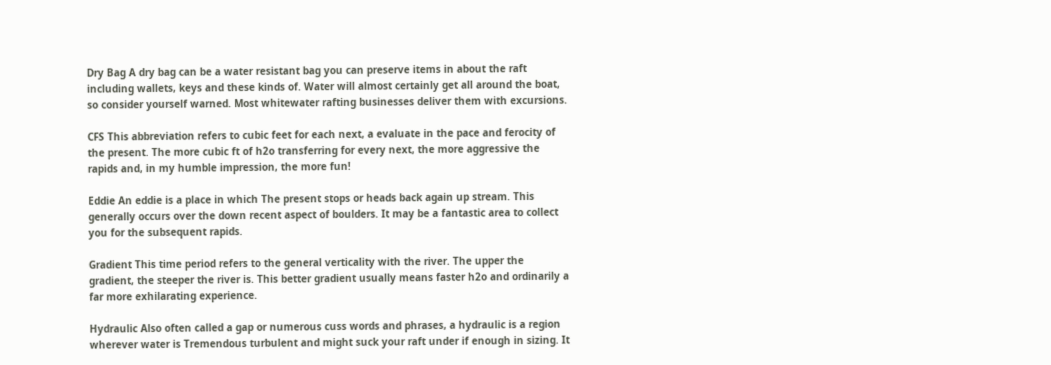Dry Bag A dry bag can be a water resistant bag you can preserve items in about the raft including wallets, keys and these kinds of. Water will almost certainly get all around the boat, so consider yourself warned. Most whitewater rafting businesses deliver them with excursions.

CFS This abbreviation refers to cubic feet for each next, a evaluate in the pace and ferocity of the present. The more cubic ft of h2o transferring for every next, the more aggressive the rapids and, in my humble impression, the more fun!

Eddie An eddie is a place in which The present stops or heads back again up stream. This generally occurs over the down recent aspect of boulders. It may be a fantastic area to collect you for the subsequent rapids.

Gradient This time period refers to the general verticality with the river. The upper the gradient, the steeper the river is. This better gradient usually means faster h2o and ordinarily a far more exhilarating experience.

Hydraulic Also often called a gap or numerous cuss words and phrases, a hydraulic is a region wherever water is Tremendous turbulent and might suck your raft under if enough in sizing. It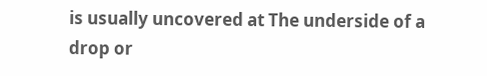is usually uncovered at The underside of a drop or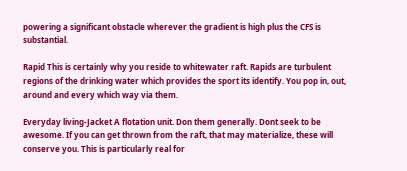powering a significant obstacle wherever the gradient is high plus the CFS is substantial.

Rapid This is certainly why you reside to whitewater raft. Rapids are turbulent regions of the drinking water which provides the sport its identify. You pop in, out, around and every which way via them.

Everyday living-Jacket A flotation unit. Don them generally. Dont seek to be awesome. If you can get thrown from the raft, that may materialize, these will conserve you. This is particularly real for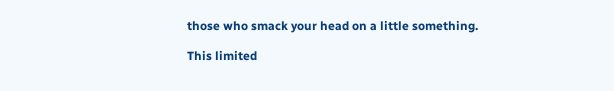those who smack your head on a little something.

This limited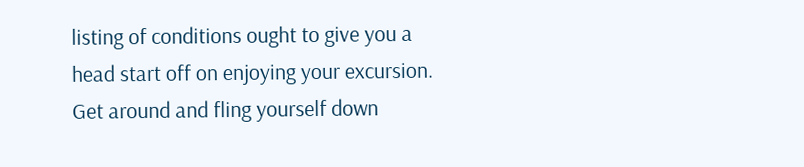listing of conditions ought to give you a head start off on enjoying your excursion. Get around and fling yourself down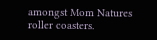amongst Mom Natures roller coasters.